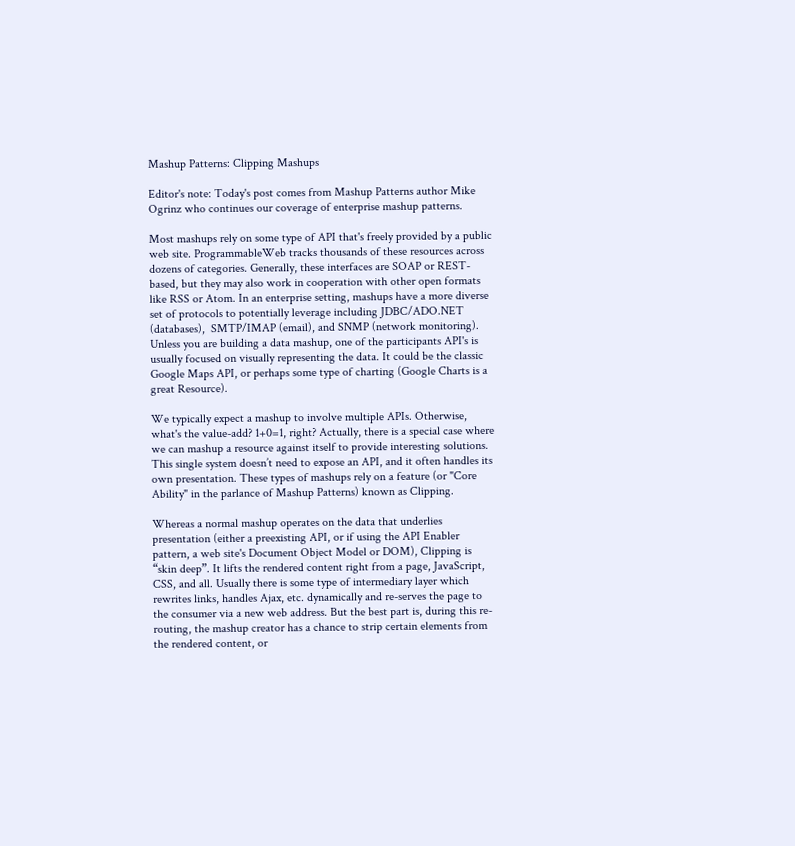Mashup Patterns: Clipping Mashups

Editor's note: Today's post comes from Mashup Patterns author Mike Ogrinz who continues our coverage of enterprise mashup patterns.

Most mashups rely on some type of API that's freely provided by a public web site. ProgrammableWeb tracks thousands of these resources across dozens of categories. Generally, these interfaces are SOAP or REST-based, but they may also work in cooperation with other open formats like RSS or Atom. In an enterprise setting, mashups have a more diverse set of protocols to potentially leverage including JDBC/ADO.NET (databases),  SMTP/IMAP (email), and SNMP (network monitoring). Unless you are building a data mashup, one of the participants API's is usually focused on visually representing the data. It could be the classic Google Maps API, or perhaps some type of charting (Google Charts is a great Resource).

We typically expect a mashup to involve multiple APIs. Otherwise, what's the value-add? 1+0=1, right? Actually, there is a special case where we can mashup a resource against itself to provide interesting solutions. This single system doesn’t need to expose an API, and it often handles its own presentation. These types of mashups rely on a feature (or "Core Ability" in the parlance of Mashup Patterns) known as Clipping.

Whereas a normal mashup operates on the data that underlies presentation (either a preexisting API, or if using the API Enabler pattern, a web site's Document Object Model or DOM), Clipping is “skin deep”. It lifts the rendered content right from a page, JavaScript, CSS, and all. Usually there is some type of intermediary layer which rewrites links, handles Ajax, etc. dynamically and re-serves the page to the consumer via a new web address. But the best part is, during this re-routing, the mashup creator has a chance to strip certain elements from the rendered content, or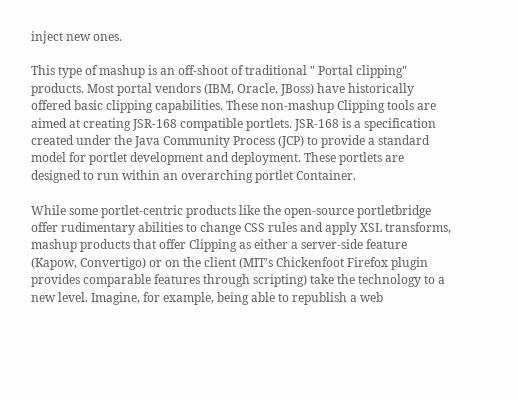inject new ones.

This type of mashup is an off-shoot of traditional " Portal clipping" products. Most portal vendors (IBM, Oracle, JBoss) have historically offered basic clipping capabilities. These non-mashup Clipping tools are aimed at creating JSR-168 compatible portlets. JSR-168 is a specification created under the Java Community Process (JCP) to provide a standard model for portlet development and deployment. These portlets are designed to run within an overarching portlet Container.

While some portlet-centric products like the open-source portletbridge offer rudimentary abilities to change CSS rules and apply XSL transforms, mashup products that offer Clipping as either a server-side feature (Kapow, Convertigo) or on the client (MIT’s Chickenfoot Firefox plugin provides comparable features through scripting) take the technology to a new level. Imagine, for example, being able to republish a web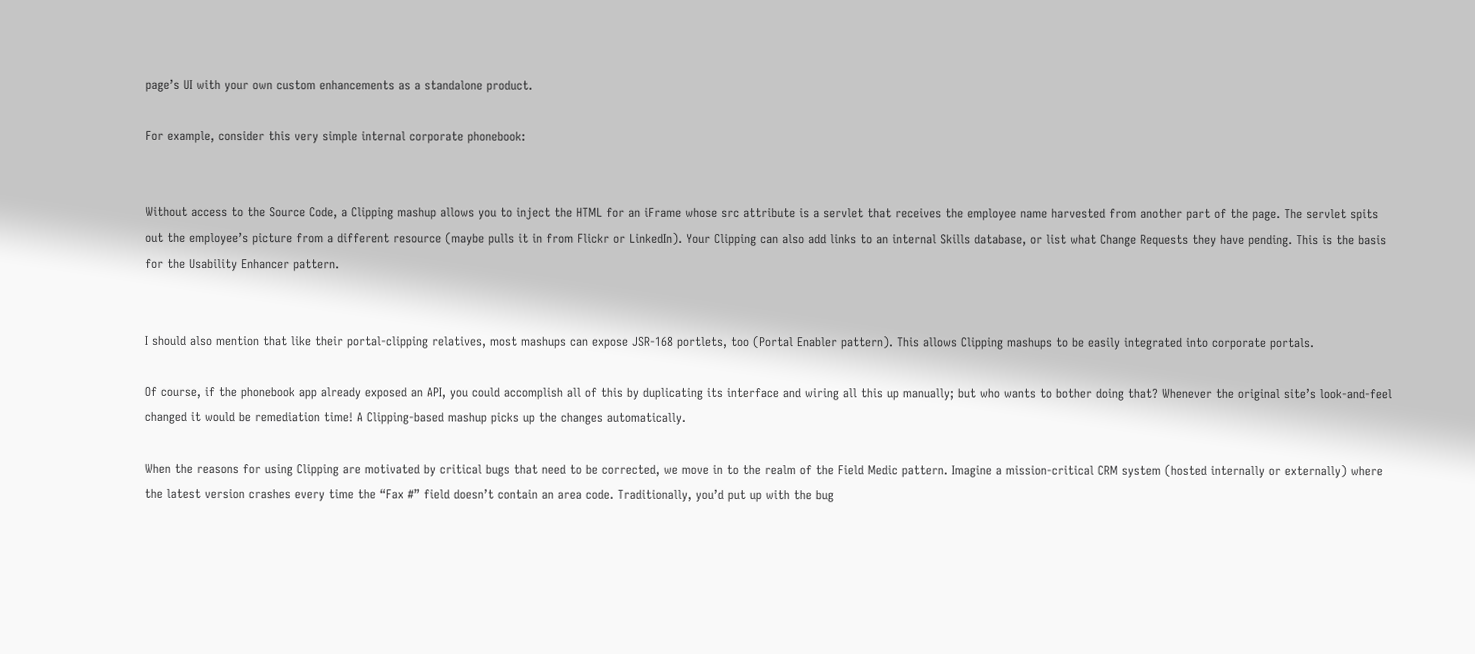page’s UI with your own custom enhancements as a standalone product.

For example, consider this very simple internal corporate phonebook:


Without access to the Source Code, a Clipping mashup allows you to inject the HTML for an iFrame whose src attribute is a servlet that receives the employee name harvested from another part of the page. The servlet spits out the employee’s picture from a different resource (maybe pulls it in from Flickr or LinkedIn). Your Clipping can also add links to an internal Skills database, or list what Change Requests they have pending. This is the basis for the Usability Enhancer pattern.


I should also mention that like their portal-clipping relatives, most mashups can expose JSR-168 portlets, too (Portal Enabler pattern). This allows Clipping mashups to be easily integrated into corporate portals.

Of course, if the phonebook app already exposed an API, you could accomplish all of this by duplicating its interface and wiring all this up manually; but who wants to bother doing that? Whenever the original site’s look-and-feel changed it would be remediation time! A Clipping-based mashup picks up the changes automatically.

When the reasons for using Clipping are motivated by critical bugs that need to be corrected, we move in to the realm of the Field Medic pattern. Imagine a mission-critical CRM system (hosted internally or externally) where the latest version crashes every time the “Fax #” field doesn’t contain an area code. Traditionally, you’d put up with the bug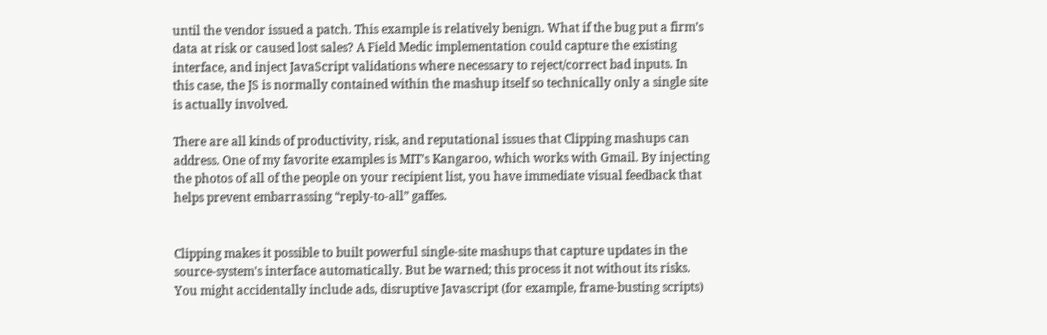until the vendor issued a patch. This example is relatively benign. What if the bug put a firm’s data at risk or caused lost sales? A Field Medic implementation could capture the existing interface, and inject JavaScript validations where necessary to reject/correct bad inputs. In this case, the JS is normally contained within the mashup itself so technically only a single site is actually involved.

There are all kinds of productivity, risk, and reputational issues that Clipping mashups can address. One of my favorite examples is MIT’s Kangaroo, which works with Gmail. By injecting the photos of all of the people on your recipient list, you have immediate visual feedback that helps prevent embarrassing “reply-to-all” gaffes.


Clipping makes it possible to built powerful single-site mashups that capture updates in the source-system's interface automatically. But be warned; this process it not without its risks. You might accidentally include ads, disruptive Javascript (for example, frame-busting scripts)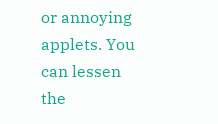or annoying applets. You can lessen the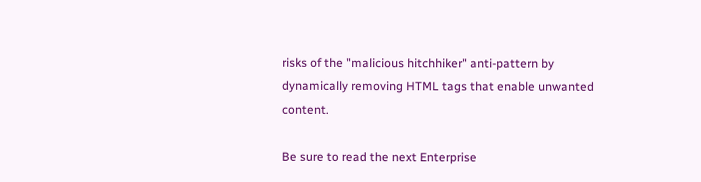risks of the "malicious hitchhiker" anti-pattern by dynamically removing HTML tags that enable unwanted content.

Be sure to read the next Enterprise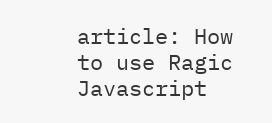article: How to use Ragic Javascript